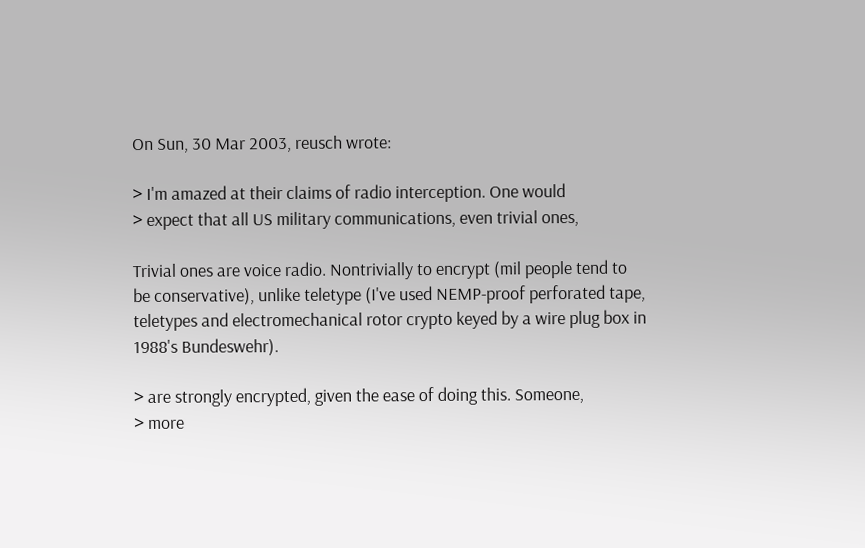On Sun, 30 Mar 2003, reusch wrote:

> I'm amazed at their claims of radio interception. One would
> expect that all US military communications, even trivial ones,

Trivial ones are voice radio. Nontrivially to encrypt (mil people tend to
be conservative), unlike teletype (I've used NEMP-proof perforated tape,
teletypes and electromechanical rotor crypto keyed by a wire plug box in
1988's Bundeswehr).

> are strongly encrypted, given the ease of doing this. Someone,
> more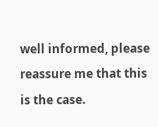well informed, please reassure me that this is the case.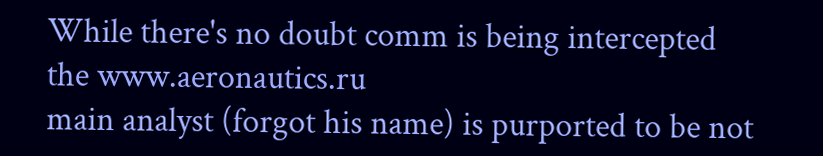While there's no doubt comm is being intercepted the www.aeronautics.ru
main analyst (forgot his name) is purported to be not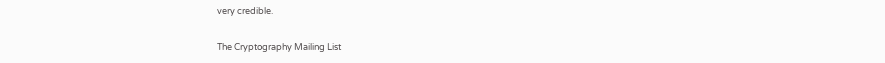very credible.

The Cryptography Mailing List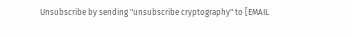Unsubscribe by sending "unsubscribe cryptography" to [EMAIL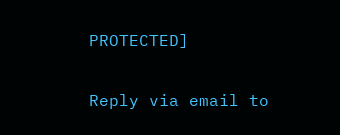PROTECTED]

Reply via email to